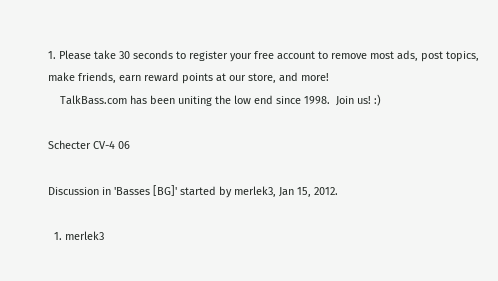1. Please take 30 seconds to register your free account to remove most ads, post topics, make friends, earn reward points at our store, and more!
    TalkBass.com has been uniting the low end since 1998.  Join us! :)

Schecter CV-4 06

Discussion in 'Basses [BG]' started by merlek3, Jan 15, 2012.

  1. merlek3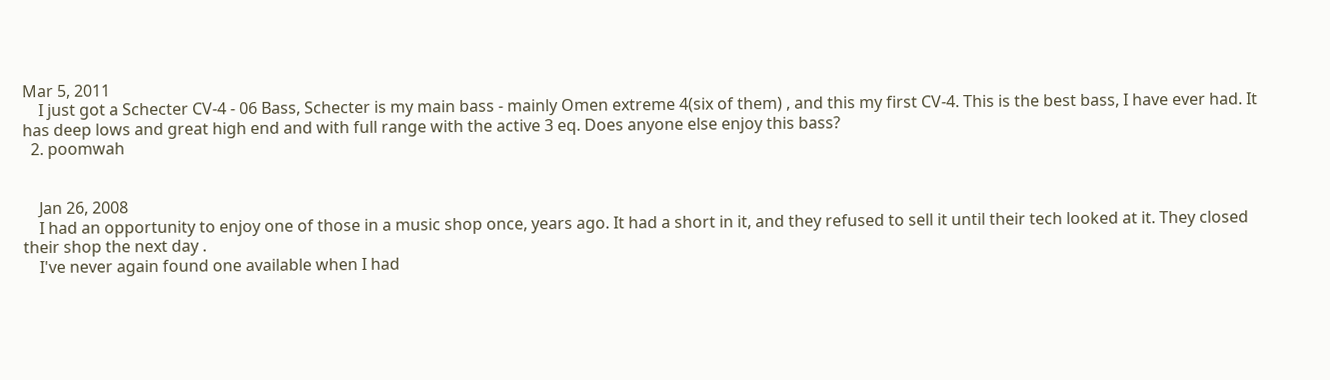Mar 5, 2011
    I just got a Schecter CV-4 - 06 Bass, Schecter is my main bass - mainly Omen extreme 4(six of them) , and this my first CV-4. This is the best bass, I have ever had. It has deep lows and great high end and with full range with the active 3 eq. Does anyone else enjoy this bass?
  2. poomwah


    Jan 26, 2008
    I had an opportunity to enjoy one of those in a music shop once, years ago. It had a short in it, and they refused to sell it until their tech looked at it. They closed their shop the next day .
    I've never again found one available when I had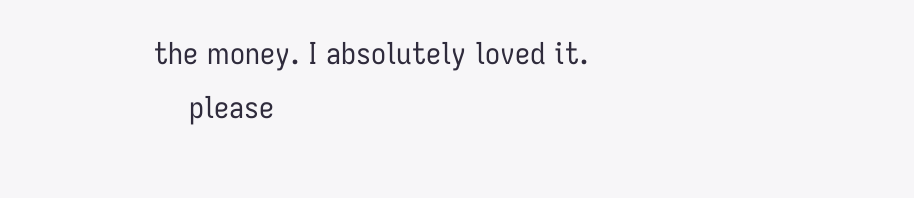the money. I absolutely loved it.
    please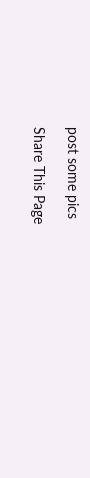post some pics

Share This Page